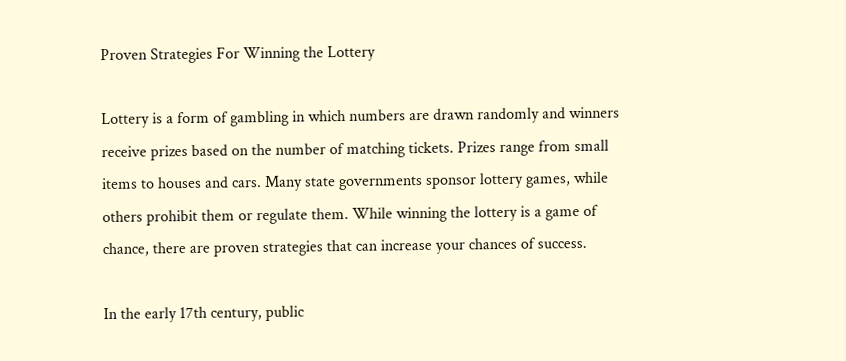Proven Strategies For Winning the Lottery

Lottery is a form of gambling in which numbers are drawn randomly and winners receive prizes based on the number of matching tickets. Prizes range from small items to houses and cars. Many state governments sponsor lottery games, while others prohibit them or regulate them. While winning the lottery is a game of chance, there are proven strategies that can increase your chances of success.

In the early 17th century, public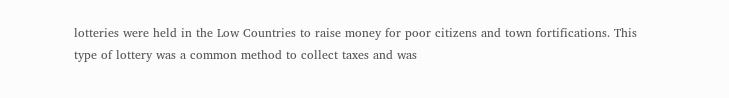lotteries were held in the Low Countries to raise money for poor citizens and town fortifications. This type of lottery was a common method to collect taxes and was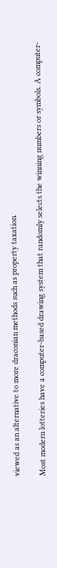viewed as an alternative to more draconian methods such as property taxation.

Most modern lotteries have a computer-based drawing system that randomly selects the winning numbers or symbols. A computer-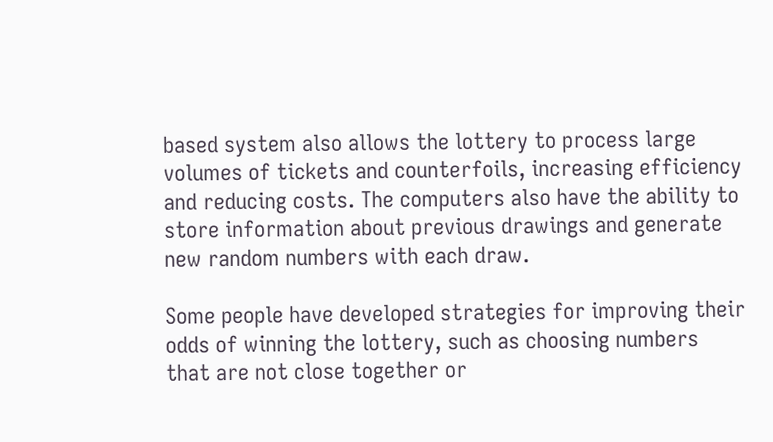based system also allows the lottery to process large volumes of tickets and counterfoils, increasing efficiency and reducing costs. The computers also have the ability to store information about previous drawings and generate new random numbers with each draw.

Some people have developed strategies for improving their odds of winning the lottery, such as choosing numbers that are not close together or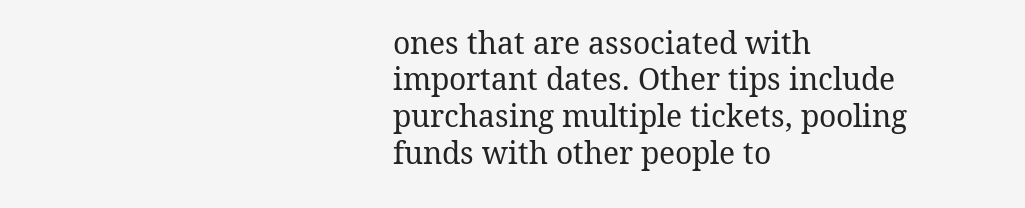ones that are associated with important dates. Other tips include purchasing multiple tickets, pooling funds with other people to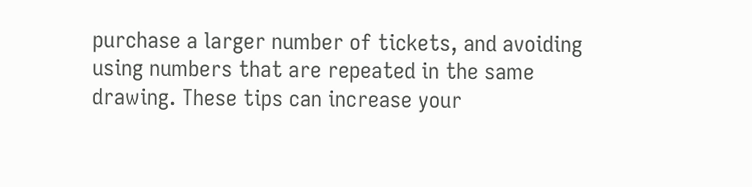purchase a larger number of tickets, and avoiding using numbers that are repeated in the same drawing. These tips can increase your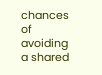chances of avoiding a shared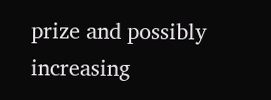prize and possibly increasing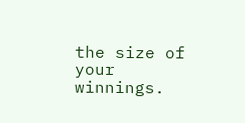the size of your winnings.